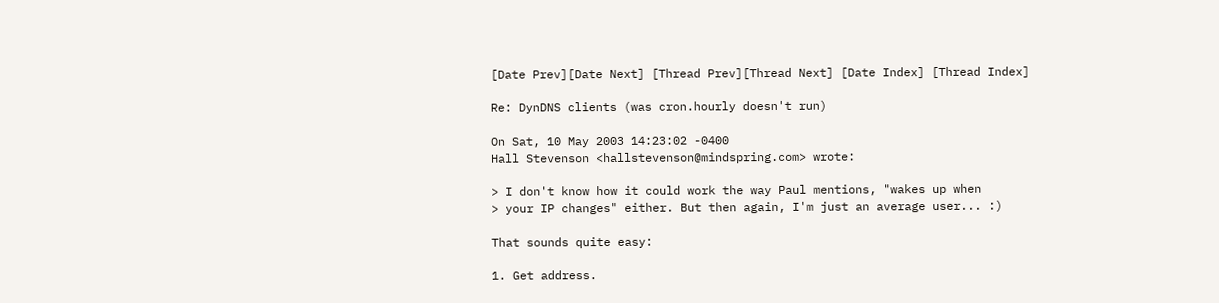[Date Prev][Date Next] [Thread Prev][Thread Next] [Date Index] [Thread Index]

Re: DynDNS clients (was cron.hourly doesn't run)

On Sat, 10 May 2003 14:23:02 -0400
Hall Stevenson <hallstevenson@mindspring.com> wrote:

> I don't know how it could work the way Paul mentions, "wakes up when
> your IP changes" either. But then again, I'm just an average user... :)

That sounds quite easy:

1. Get address.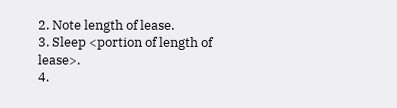2. Note length of lease.
3. Sleep <portion of length of lease>.
4.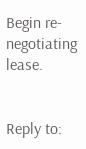Begin re-negotiating lease.


Reply to: